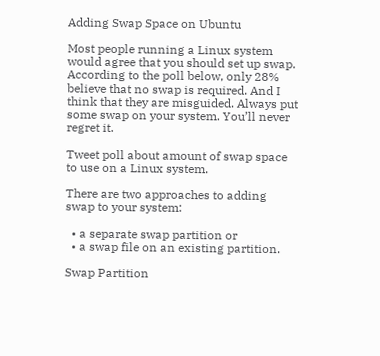Adding Swap Space on Ubuntu

Most people running a Linux system would agree that you should set up swap. According to the poll below, only 28% believe that no swap is required. And I think that they are misguided. Always put some swap on your system. You’ll never regret it.

Tweet poll about amount of swap space to use on a Linux system.

There are two approaches to adding swap to your system:

  • a separate swap partition or
  • a swap file on an existing partition.

Swap Partition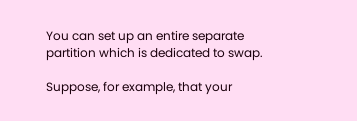You can set up an entire separate partition which is dedicated to swap.

Suppose, for example, that your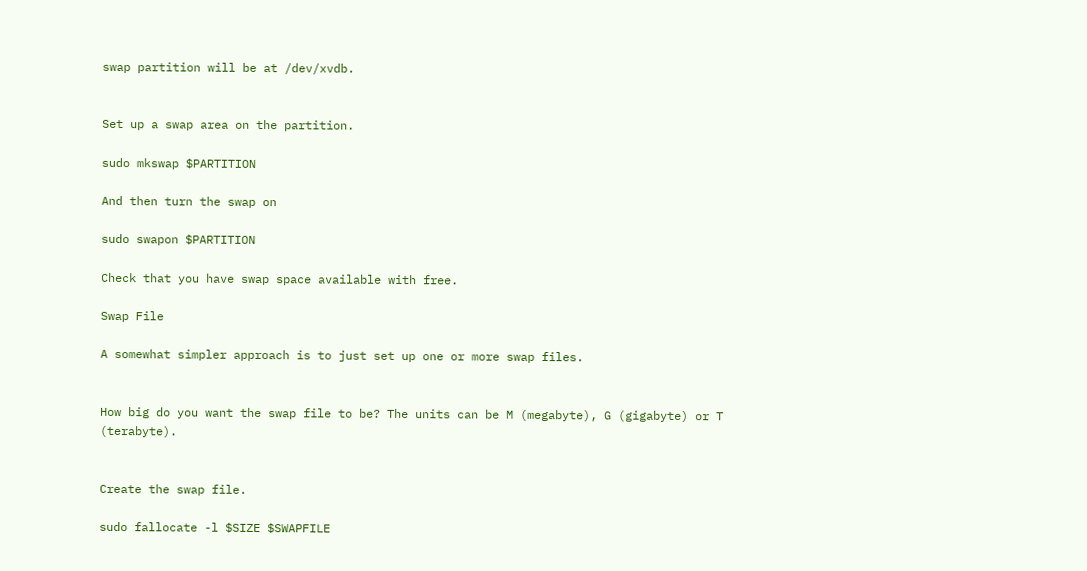swap partition will be at /dev/xvdb.


Set up a swap area on the partition.

sudo mkswap $PARTITION

And then turn the swap on

sudo swapon $PARTITION

Check that you have swap space available with free.

Swap File

A somewhat simpler approach is to just set up one or more swap files.


How big do you want the swap file to be? The units can be M (megabyte), G (gigabyte) or T (terabyte).


Create the swap file.

sudo fallocate -l $SIZE $SWAPFILE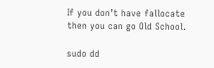If you don’t have fallocate then you can go Old School.

sudo dd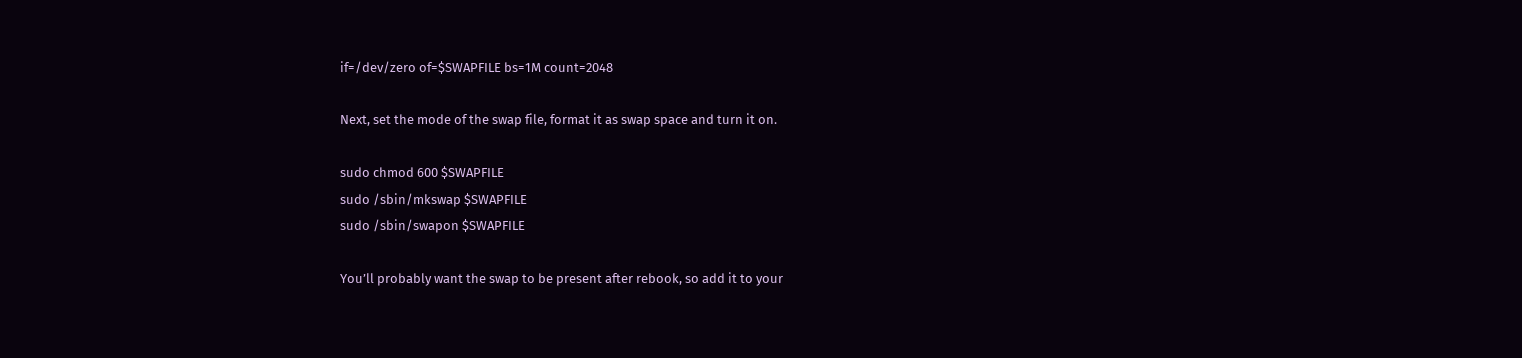if=/dev/zero of=$SWAPFILE bs=1M count=2048

Next, set the mode of the swap file, format it as swap space and turn it on.

sudo chmod 600 $SWAPFILE
sudo /sbin/mkswap $SWAPFILE
sudo /sbin/swapon $SWAPFILE

You’ll probably want the swap to be present after rebook, so add it to your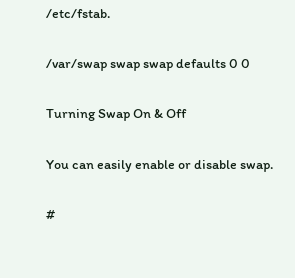/etc/fstab.

/var/swap swap swap defaults 0 0

Turning Swap On & Off

You can easily enable or disable swap.

#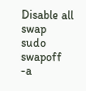Disable all swap
sudo swapoff -a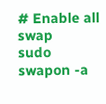# Enable all swap
sudo swapon -a